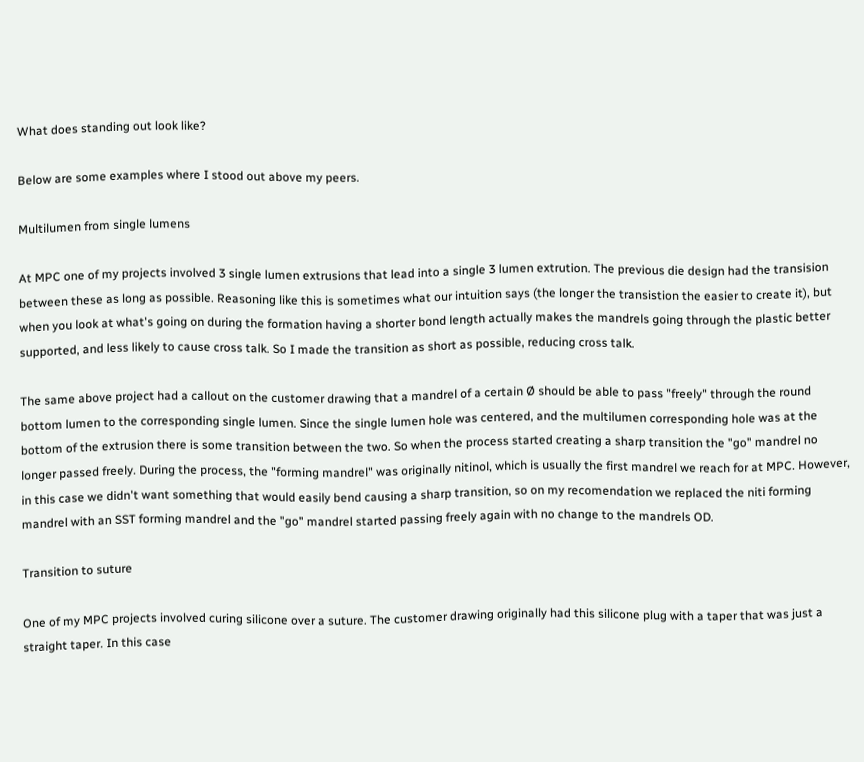What does standing out look like?

Below are some examples where I stood out above my peers.

Multilumen from single lumens

At MPC one of my projects involved 3 single lumen extrusions that lead into a single 3 lumen extrution. The previous die design had the transision between these as long as possible. Reasoning like this is sometimes what our intuition says (the longer the transistion the easier to create it), but when you look at what's going on during the formation having a shorter bond length actually makes the mandrels going through the plastic better supported, and less likely to cause cross talk. So I made the transition as short as possible, reducing cross talk.

The same above project had a callout on the customer drawing that a mandrel of a certain Ø should be able to pass "freely" through the round bottom lumen to the corresponding single lumen. Since the single lumen hole was centered, and the multilumen corresponding hole was at the bottom of the extrusion there is some transition between the two. So when the process started creating a sharp transition the "go" mandrel no longer passed freely. During the process, the "forming mandrel" was originally nitinol, which is usually the first mandrel we reach for at MPC. However, in this case we didn't want something that would easily bend causing a sharp transition, so on my recomendation we replaced the niti forming mandrel with an SST forming mandrel and the "go" mandrel started passing freely again with no change to the mandrels OD.

Transition to suture

One of my MPC projects involved curing silicone over a suture. The customer drawing originally had this silicone plug with a taper that was just a straight taper. In this case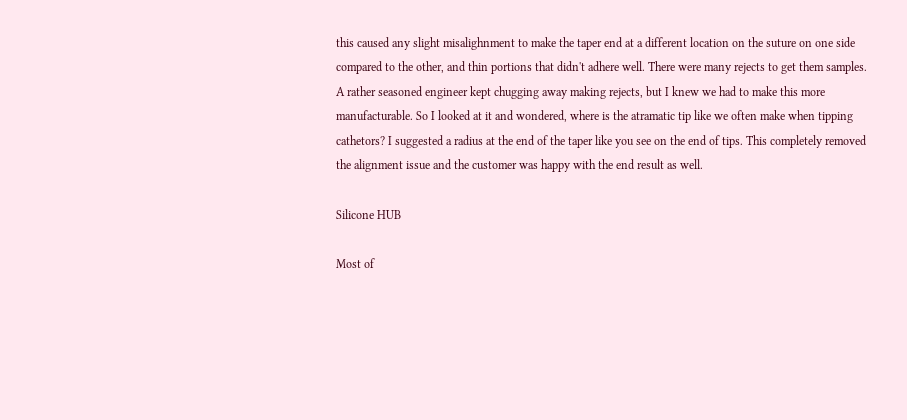this caused any slight misalighnment to make the taper end at a different location on the suture on one side compared to the other, and thin portions that didn't adhere well. There were many rejects to get them samples. A rather seasoned engineer kept chugging away making rejects, but I knew we had to make this more manufacturable. So I looked at it and wondered, where is the atramatic tip like we often make when tipping cathetors? I suggested a radius at the end of the taper like you see on the end of tips. This completely removed the alignment issue and the customer was happy with the end result as well.

Silicone HUB

Most of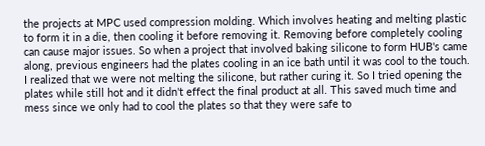the projects at MPC used compression molding. Which involves heating and melting plastic to form it in a die, then cooling it before removing it. Removing before completely cooling can cause major issues. So when a project that involved baking silicone to form HUB's came along, previous engineers had the plates cooling in an ice bath until it was cool to the touch. I realized that we were not melting the silicone, but rather curing it. So I tried opening the plates while still hot and it didn't effect the final product at all. This saved much time and mess since we only had to cool the plates so that they were safe to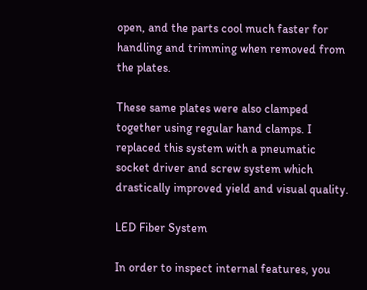open, and the parts cool much faster for handling and trimming when removed from the plates.

These same plates were also clamped together using regular hand clamps. I replaced this system with a pneumatic socket driver and screw system which drastically improved yield and visual quality.

LED Fiber System

In order to inspect internal features, you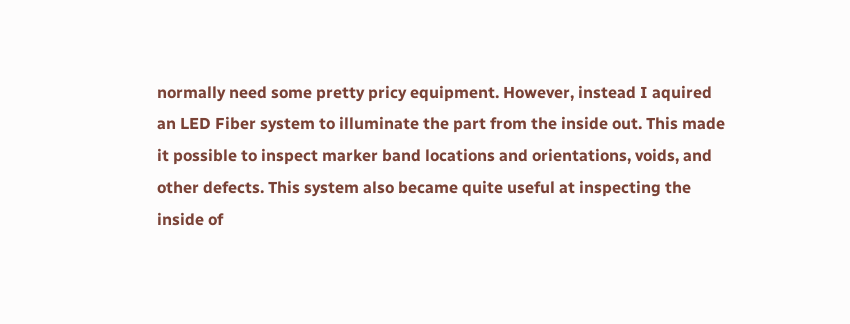normally need some pretty pricy equipment. However, instead I aquired an LED Fiber system to illuminate the part from the inside out. This made it possible to inspect marker band locations and orientations, voids, and other defects. This system also became quite useful at inspecting the inside of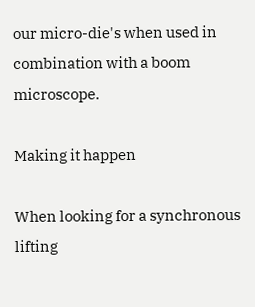our micro-die's when used in combination with a boom microscope.

Making it happen

When looking for a synchronous lifting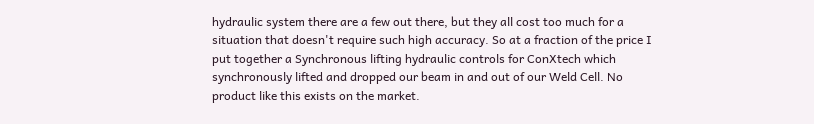hydraulic system there are a few out there, but they all cost too much for a situation that doesn't require such high accuracy. So at a fraction of the price I put together a Synchronous lifting hydraulic controls for ConXtech which synchronously lifted and dropped our beam in and out of our Weld Cell. No product like this exists on the market.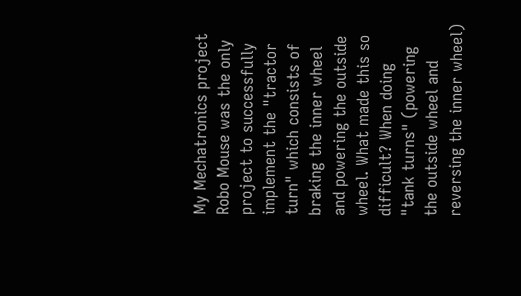My Mechatronics project Robo Mouse was the only project to successfully implement the "tractor turn" which consists of braking the inner wheel and powering the outside wheel. What made this so difficult? When doing "tank turns" (powering the outside wheel and reversing the inner wheel)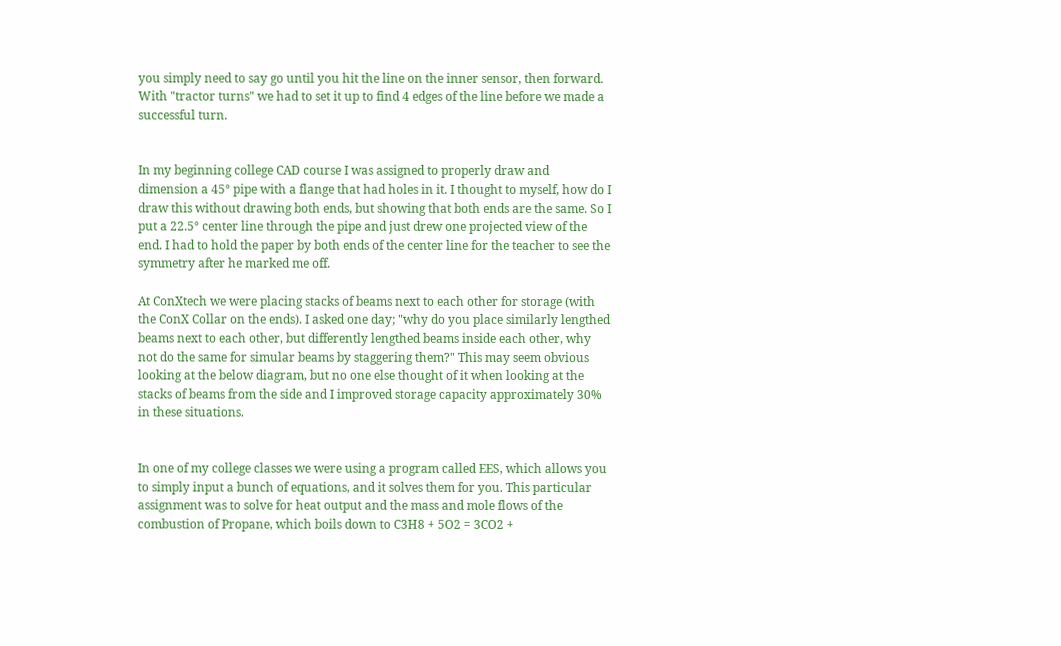you simply need to say go until you hit the line on the inner sensor, then forward. With "tractor turns" we had to set it up to find 4 edges of the line before we made a successful turn.


In my beginning college CAD course I was assigned to properly draw and dimension a 45° pipe with a flange that had holes in it. I thought to myself, how do I draw this without drawing both ends, but showing that both ends are the same. So I put a 22.5° center line through the pipe and just drew one projected view of the end. I had to hold the paper by both ends of the center line for the teacher to see the symmetry after he marked me off.

At ConXtech we were placing stacks of beams next to each other for storage (with the ConX Collar on the ends). I asked one day; "why do you place similarly lengthed beams next to each other, but differently lengthed beams inside each other, why not do the same for simular beams by staggering them?" This may seem obvious looking at the below diagram, but no one else thought of it when looking at the stacks of beams from the side and I improved storage capacity approximately 30% in these situations.


In one of my college classes we were using a program called EES, which allows you to simply input a bunch of equations, and it solves them for you. This particular assignment was to solve for heat output and the mass and mole flows of the combustion of Propane, which boils down to C3H8 + 5O2 = 3CO2 +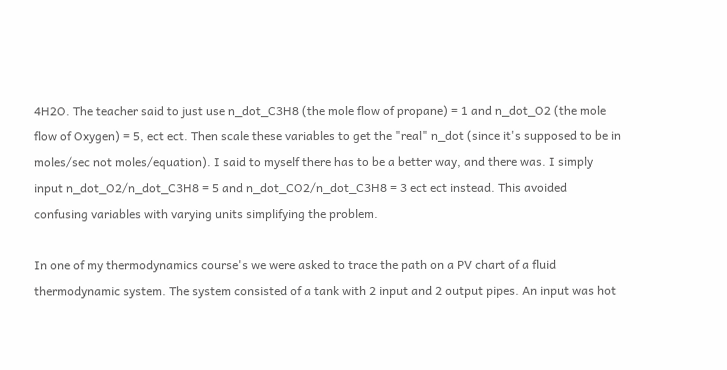4H2O. The teacher said to just use n_dot_C3H8 (the mole flow of propane) = 1 and n_dot_O2 (the mole flow of Oxygen) = 5, ect ect. Then scale these variables to get the "real" n_dot (since it's supposed to be in moles/sec not moles/equation). I said to myself there has to be a better way, and there was. I simply input n_dot_O2/n_dot_C3H8 = 5 and n_dot_CO2/n_dot_C3H8 = 3 ect ect instead. This avoided confusing variables with varying units simplifying the problem.

In one of my thermodynamics course's we were asked to trace the path on a PV chart of a fluid thermodynamic system. The system consisted of a tank with 2 input and 2 output pipes. An input was hot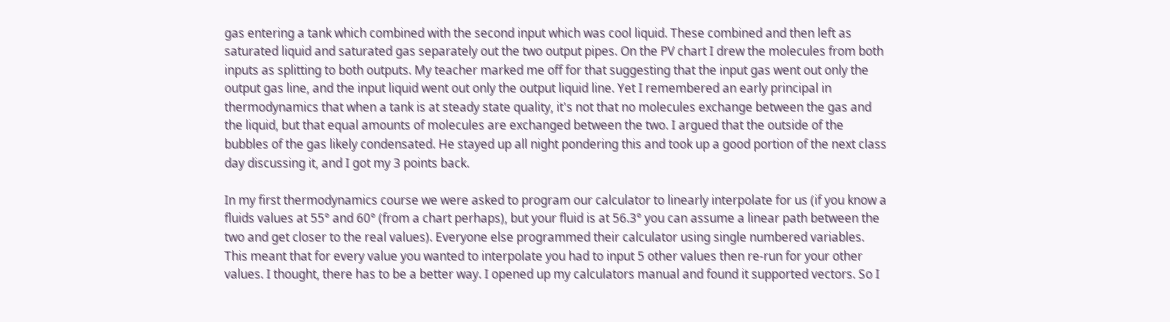gas entering a tank which combined with the second input which was cool liquid. These combined and then left as saturated liquid and saturated gas separately out the two output pipes. On the PV chart I drew the molecules from both inputs as splitting to both outputs. My teacher marked me off for that suggesting that the input gas went out only the output gas line, and the input liquid went out only the output liquid line. Yet I remembered an early principal in thermodynamics that when a tank is at steady state quality, it's not that no molecules exchange between the gas and the liquid, but that equal amounts of molecules are exchanged between the two. I argued that the outside of the bubbles of the gas likely condensated. He stayed up all night pondering this and took up a good portion of the next class day discussing it, and I got my 3 points back.

In my first thermodynamics course we were asked to program our calculator to linearly interpolate for us (if you know a fluids values at 55° and 60° (from a chart perhaps), but your fluid is at 56.3° you can assume a linear path between the two and get closer to the real values). Everyone else programmed their calculator using single numbered variables. This meant that for every value you wanted to interpolate you had to input 5 other values then re-run for your other values. I thought, there has to be a better way. I opened up my calculators manual and found it supported vectors. So I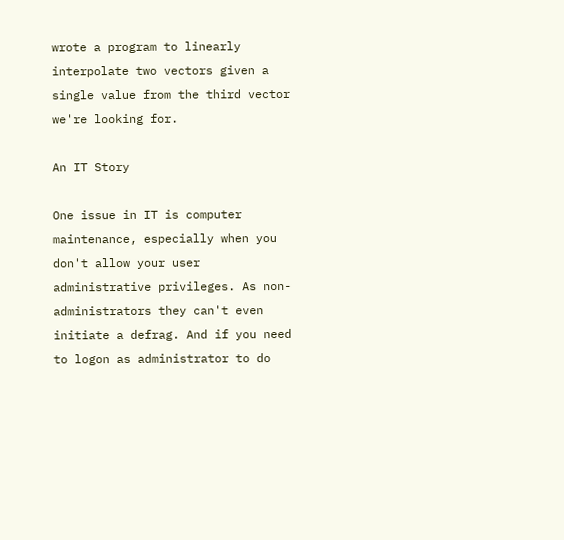wrote a program to linearly interpolate two vectors given a single value from the third vector we're looking for.

An IT Story

One issue in IT is computer maintenance, especially when you don't allow your user administrative privileges. As non-administrators they can't even initiate a defrag. And if you need to logon as administrator to do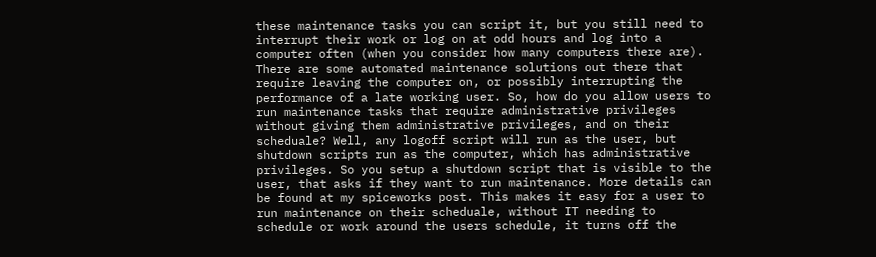these maintenance tasks you can script it, but you still need to interrupt their work or log on at odd hours and log into a computer often (when you consider how many computers there are). There are some automated maintenance solutions out there that require leaving the computer on, or possibly interrupting the performance of a late working user. So, how do you allow users to run maintenance tasks that require administrative privileges without giving them administrative privileges, and on their scheduale? Well, any logoff script will run as the user, but shutdown scripts run as the computer, which has administrative privileges. So you setup a shutdown script that is visible to the user, that asks if they want to run maintenance. More details can be found at my spiceworks post. This makes it easy for a user to run maintenance on their scheduale, without IT needing to schedule or work around the users schedule, it turns off the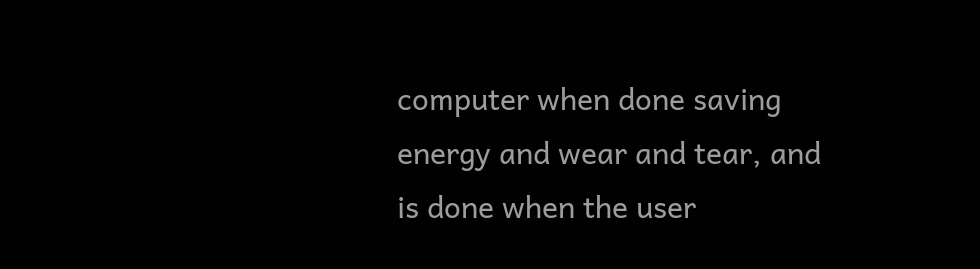computer when done saving energy and wear and tear, and is done when the user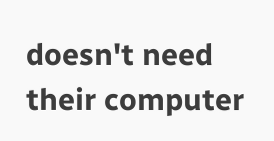doesn't need their computer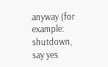anyway (for example: shutdown, say yes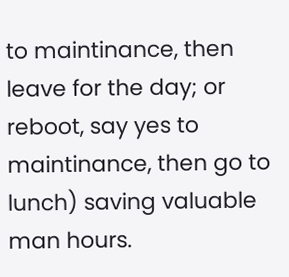to maintinance, then leave for the day; or reboot, say yes to maintinance, then go to lunch) saving valuable man hours.